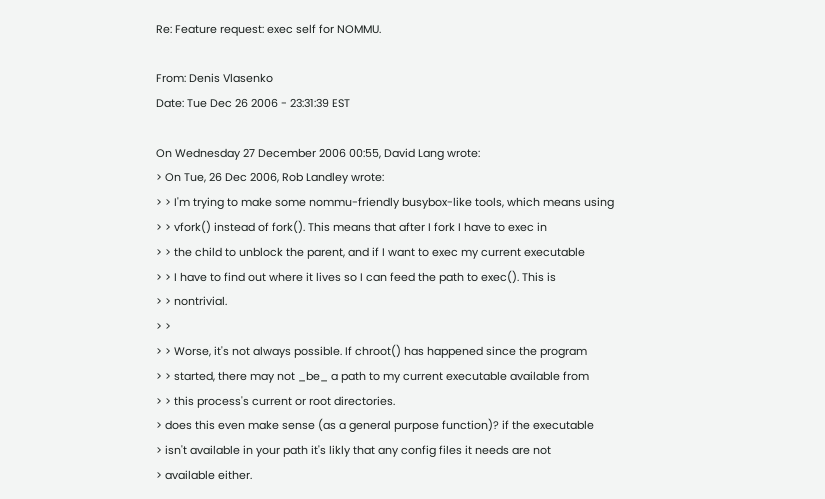Re: Feature request: exec self for NOMMU.

From: Denis Vlasenko
Date: Tue Dec 26 2006 - 23:31:39 EST

On Wednesday 27 December 2006 00:55, David Lang wrote:
> On Tue, 26 Dec 2006, Rob Landley wrote:
> > I'm trying to make some nommu-friendly busybox-like tools, which means using
> > vfork() instead of fork(). This means that after I fork I have to exec in
> > the child to unblock the parent, and if I want to exec my current executable
> > I have to find out where it lives so I can feed the path to exec(). This is
> > nontrivial.
> >
> > Worse, it's not always possible. If chroot() has happened since the program
> > started, there may not _be_ a path to my current executable available from
> > this process's current or root directories.
> does this even make sense (as a general purpose function)? if the executable
> isn't available in your path it's likly that any config files it needs are not
> available either.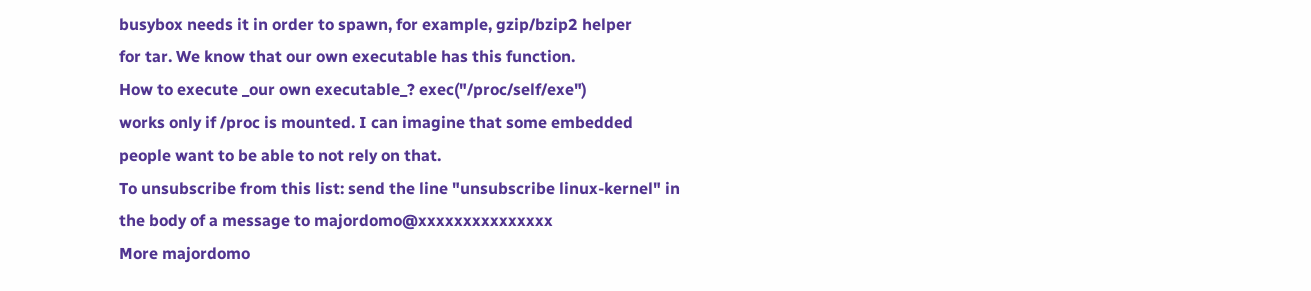busybox needs it in order to spawn, for example, gzip/bzip2 helper
for tar. We know that our own executable has this function.
How to execute _our own executable_? exec("/proc/self/exe")
works only if /proc is mounted. I can imagine that some embedded
people want to be able to not rely on that.
To unsubscribe from this list: send the line "unsubscribe linux-kernel" in
the body of a message to majordomo@xxxxxxxxxxxxxxx
More majordomo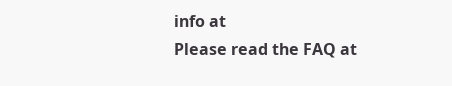info at
Please read the FAQ at